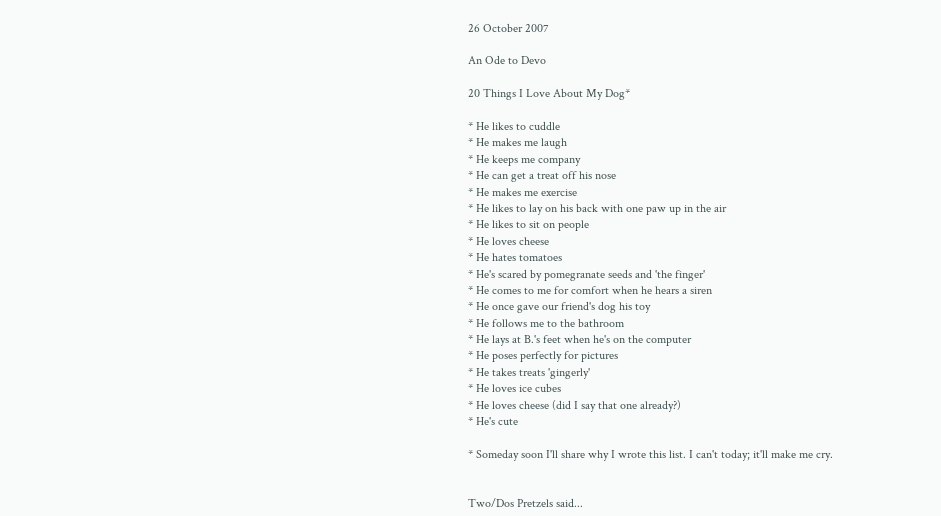26 October 2007

An Ode to Devo

20 Things I Love About My Dog*

* He likes to cuddle
* He makes me laugh
* He keeps me company
* He can get a treat off his nose
* He makes me exercise
* He likes to lay on his back with one paw up in the air
* He likes to sit on people
* He loves cheese
* He hates tomatoes
* He's scared by pomegranate seeds and 'the finger'
* He comes to me for comfort when he hears a siren
* He once gave our friend's dog his toy
* He follows me to the bathroom
* He lays at B.'s feet when he's on the computer
* He poses perfectly for pictures
* He takes treats 'gingerly'
* He loves ice cubes
* He loves cheese (did I say that one already?)
* He's cute

* Someday soon I'll share why I wrote this list. I can't today; it'll make me cry.


Two/Dos Pretzels said...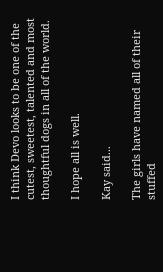I think Devo looks to be one of the cutest, sweetest, talented and most thoughtful dogs in all of the world.

I hope all is well.

Kay said...

The girls have named all of their stuffed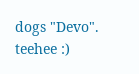dogs "Devo". teehee :)